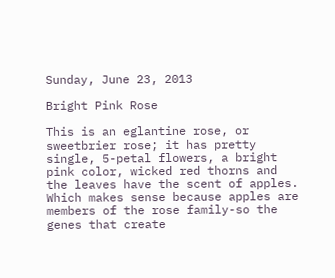Sunday, June 23, 2013

Bright Pink Rose

This is an eglantine rose, or sweetbrier rose; it has pretty single, 5-petal flowers, a bright pink color, wicked red thorns and the leaves have the scent of apples.  Which makes sense because apples are members of the rose family-so the genes that create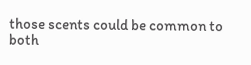those scents could be common to both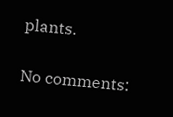plants.

No comments: